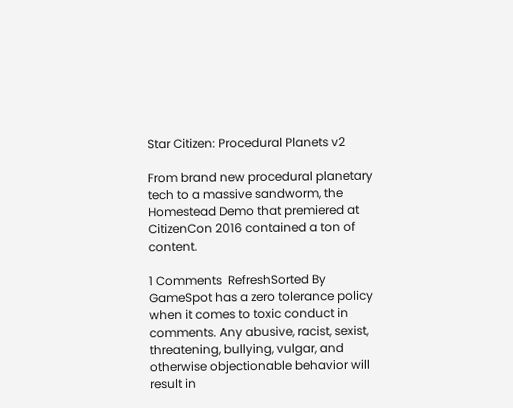Star Citizen: Procedural Planets v2

From brand new procedural planetary tech to a massive sandworm, the Homestead Demo that premiered at CitizenCon 2016 contained a ton of content.

1 Comments  RefreshSorted By
GameSpot has a zero tolerance policy when it comes to toxic conduct in comments. Any abusive, racist, sexist, threatening, bullying, vulgar, and otherwise objectionable behavior will result in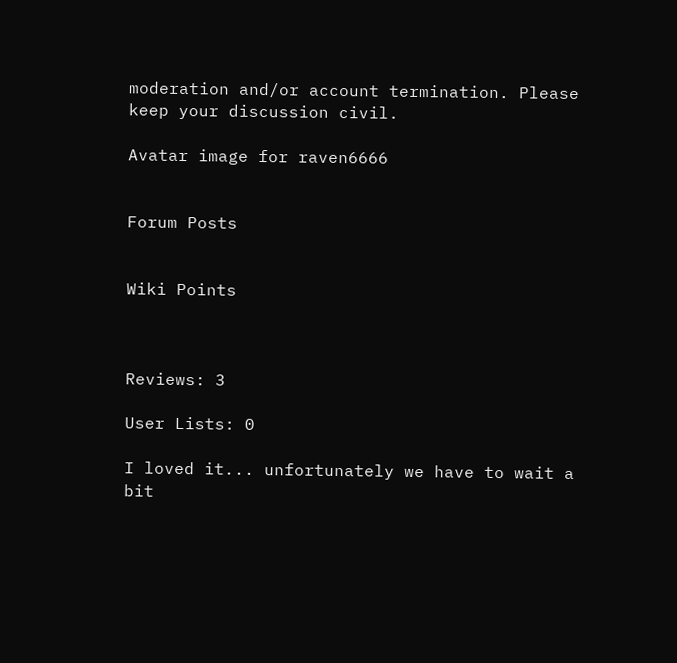moderation and/or account termination. Please keep your discussion civil.

Avatar image for raven6666


Forum Posts


Wiki Points



Reviews: 3

User Lists: 0

I loved it... unfortunately we have to wait a bit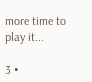more time to play it...

3 •